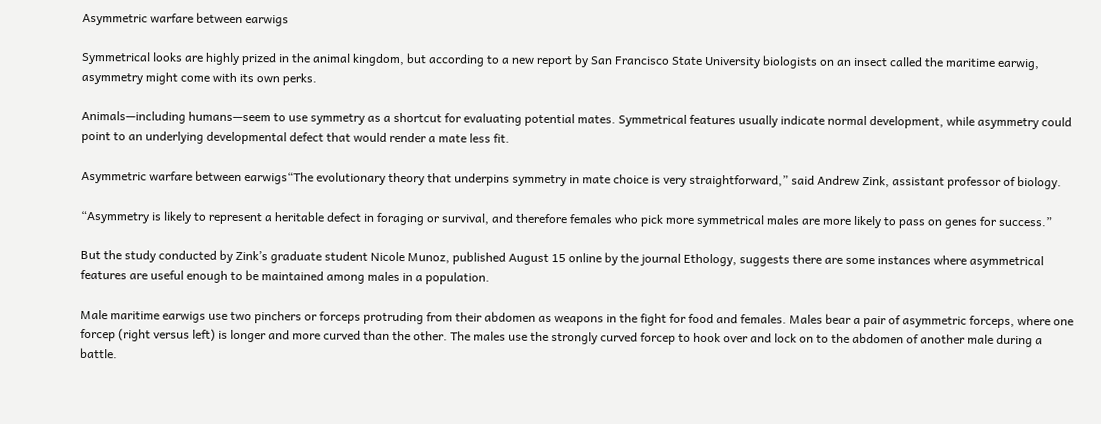Asymmetric warfare between earwigs

Symmetrical looks are highly prized in the animal kingdom, but according to a new report by San Francisco State University biologists on an insect called the maritime earwig, asymmetry might come with its own perks.

Animals—including humans—seem to use symmetry as a shortcut for evaluating potential mates. Symmetrical features usually indicate normal development, while asymmetry could point to an underlying developmental defect that would render a mate less fit.

Asymmetric warfare between earwigs“The evolutionary theory that underpins symmetry in mate choice is very straightforward,” said Andrew Zink, assistant professor of biology.

“Asymmetry is likely to represent a heritable defect in foraging or survival, and therefore females who pick more symmetrical males are more likely to pass on genes for success.”

But the study conducted by Zink’s graduate student Nicole Munoz, published August 15 online by the journal Ethology, suggests there are some instances where asymmetrical features are useful enough to be maintained among males in a population.

Male maritime earwigs use two pinchers or forceps protruding from their abdomen as weapons in the fight for food and females. Males bear a pair of asymmetric forceps, where one forcep (right versus left) is longer and more curved than the other. The males use the strongly curved forcep to hook over and lock on to the abdomen of another male during a battle.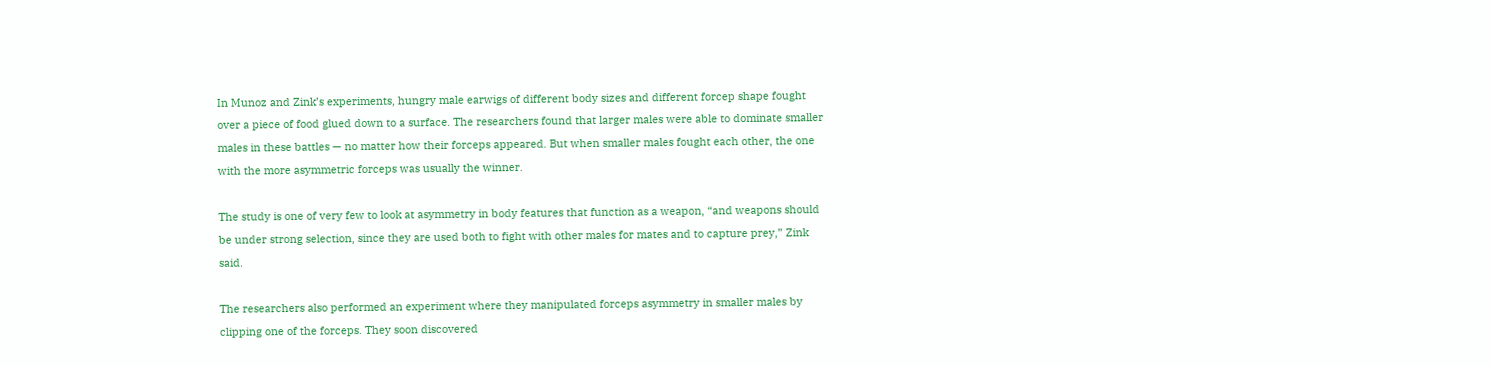In Munoz and Zink’s experiments, hungry male earwigs of different body sizes and different forcep shape fought over a piece of food glued down to a surface. The researchers found that larger males were able to dominate smaller males in these battles — no matter how their forceps appeared. But when smaller males fought each other, the one with the more asymmetric forceps was usually the winner.

The study is one of very few to look at asymmetry in body features that function as a weapon, “and weapons should be under strong selection, since they are used both to fight with other males for mates and to capture prey,” Zink said.

The researchers also performed an experiment where they manipulated forceps asymmetry in smaller males by clipping one of the forceps. They soon discovered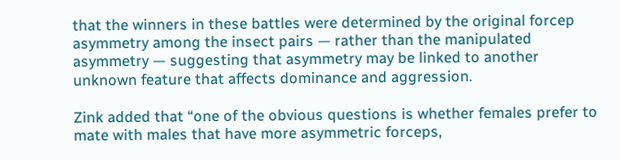that the winners in these battles were determined by the original forcep asymmetry among the insect pairs — rather than the manipulated asymmetry — suggesting that asymmetry may be linked to another unknown feature that affects dominance and aggression.

Zink added that “one of the obvious questions is whether females prefer to mate with males that have more asymmetric forceps,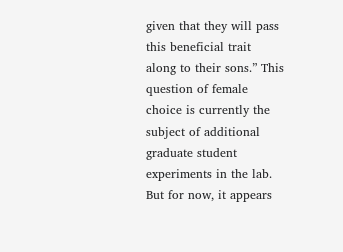given that they will pass this beneficial trait along to their sons.” This question of female choice is currently the subject of additional graduate student experiments in the lab. But for now, it appears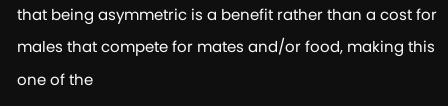that being asymmetric is a benefit rather than a cost for males that compete for mates and/or food, making this one of the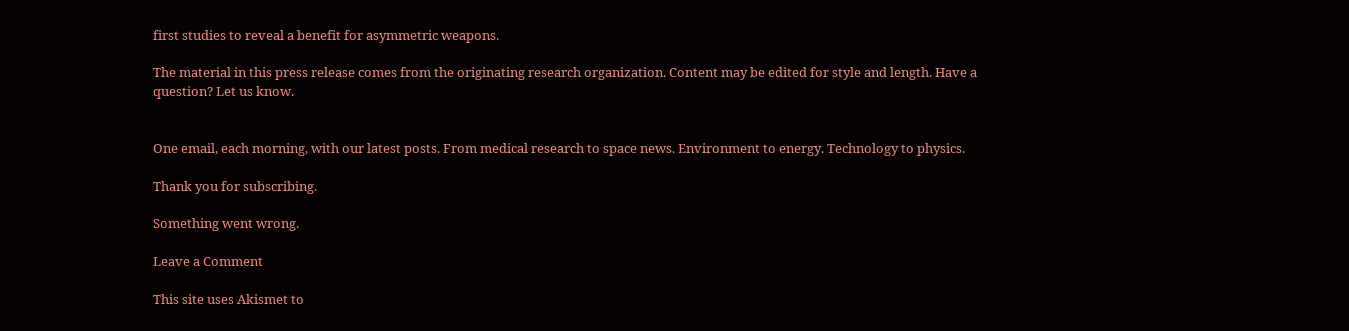first studies to reveal a benefit for asymmetric weapons.

The material in this press release comes from the originating research organization. Content may be edited for style and length. Have a question? Let us know.


One email, each morning, with our latest posts. From medical research to space news. Environment to energy. Technology to physics.

Thank you for subscribing.

Something went wrong.

Leave a Comment

This site uses Akismet to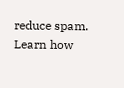reduce spam. Learn how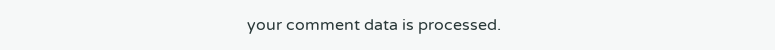your comment data is processed.